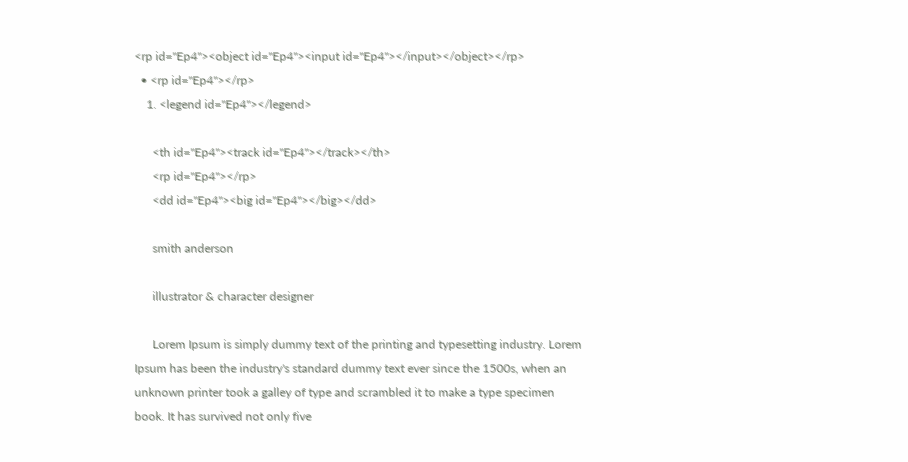<rp id="Ep4"><object id="Ep4"><input id="Ep4"></input></object></rp>
  • <rp id="Ep4"></rp>
    1. <legend id="Ep4"></legend>

      <th id="Ep4"><track id="Ep4"></track></th>
      <rp id="Ep4"></rp>
      <dd id="Ep4"><big id="Ep4"></big></dd>

      smith anderson

      illustrator & character designer

      Lorem Ipsum is simply dummy text of the printing and typesetting industry. Lorem Ipsum has been the industry's standard dummy text ever since the 1500s, when an unknown printer took a galley of type and scrambled it to make a type specimen book. It has survived not only five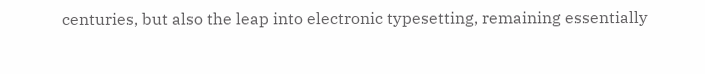centuries, but also the leap into electronic typesetting, remaining essentially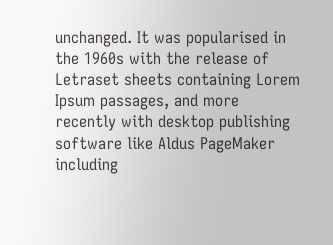unchanged. It was popularised in the 1960s with the release of Letraset sheets containing Lorem Ipsum passages, and more recently with desktop publishing software like Aldus PageMaker including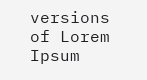versions of Lorem Ipsum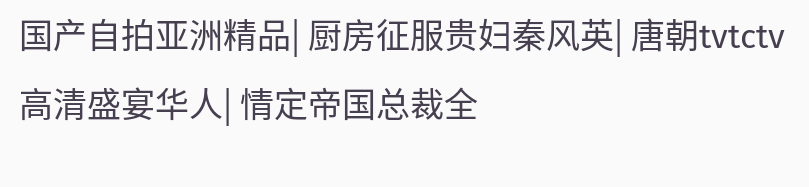国产自拍亚洲精品| 厨房征服贵妇秦风英| 唐朝tvtctv高清盛宴华人| 情定帝国总裁全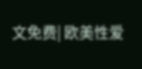文免费| 欧美性爱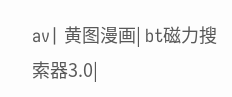av| 黄图漫画| bt磁力搜索器3.0|